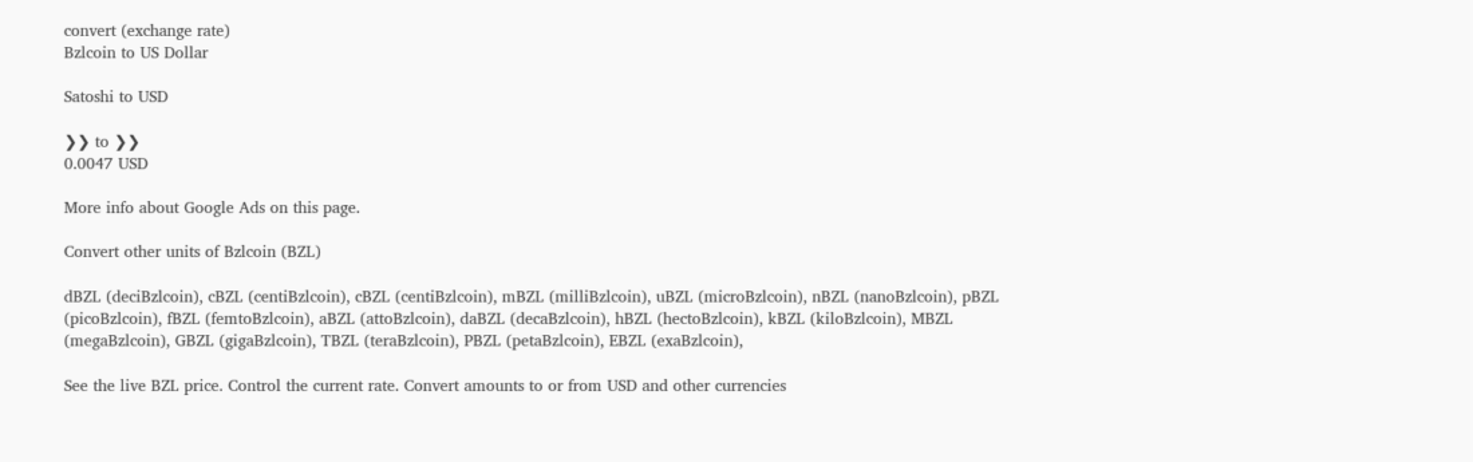convert (exchange rate)
Bzlcoin to US Dollar

Satoshi to USD

❯❯ to ❯❯
0.0047 USD

More info about Google Ads on this page.

Convert other units of Bzlcoin (BZL)

dBZL (deciBzlcoin), cBZL (centiBzlcoin), cBZL (centiBzlcoin), mBZL (milliBzlcoin), uBZL (microBzlcoin), nBZL (nanoBzlcoin), pBZL (picoBzlcoin), fBZL (femtoBzlcoin), aBZL (attoBzlcoin), daBZL (decaBzlcoin), hBZL (hectoBzlcoin), kBZL (kiloBzlcoin), MBZL (megaBzlcoin), GBZL (gigaBzlcoin), TBZL (teraBzlcoin), PBZL (petaBzlcoin), EBZL (exaBzlcoin),

See the live BZL price. Control the current rate. Convert amounts to or from USD and other currencies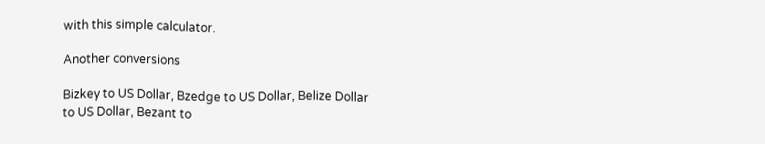with this simple calculator.

Another conversions

Bizkey to US Dollar, Bzedge to US Dollar, Belize Dollar to US Dollar, Bezant to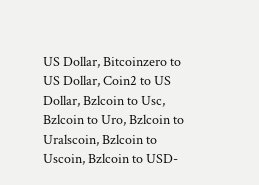US Dollar, Bitcoinzero to US Dollar, Coin2 to US Dollar, Bzlcoin to Usc, Bzlcoin to Uro, Bzlcoin to Uralscoin, Bzlcoin to Uscoin, Bzlcoin to USD-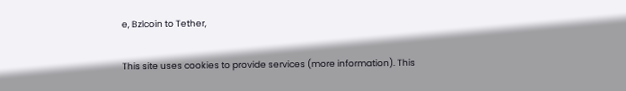e, Bzlcoin to Tether,

This site uses cookies to provide services (more information). This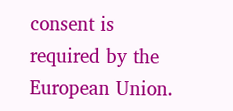consent is required by the European Union.